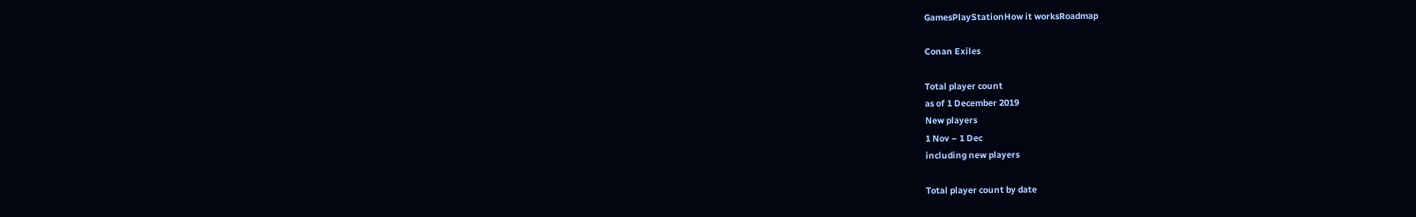GamesPlayStationHow it worksRoadmap

Conan Exiles

Total player count
as of 1 December 2019
New players
1 Nov – 1 Dec
including new players

Total player count by date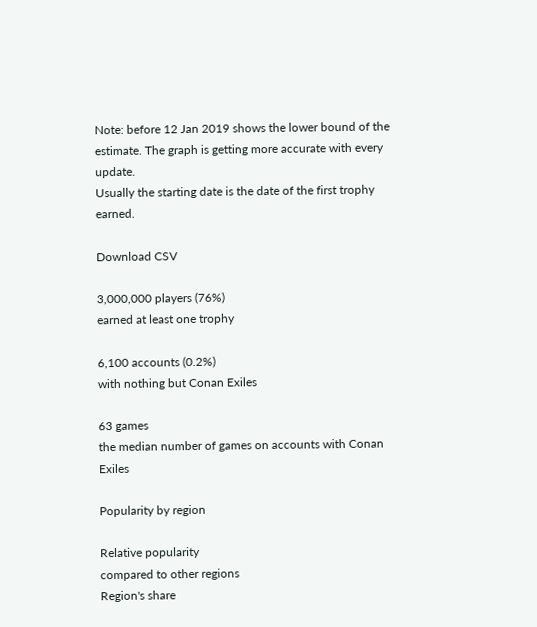Note: before 12 Jan 2019 shows the lower bound of the estimate. The graph is getting more accurate with every update.
Usually the starting date is the date of the first trophy earned.

Download CSV

3,000,000 players (76%)
earned at least one trophy

6,100 accounts (0.2%)
with nothing but Conan Exiles

63 games
the median number of games on accounts with Conan Exiles

Popularity by region

Relative popularity
compared to other regions
Region's share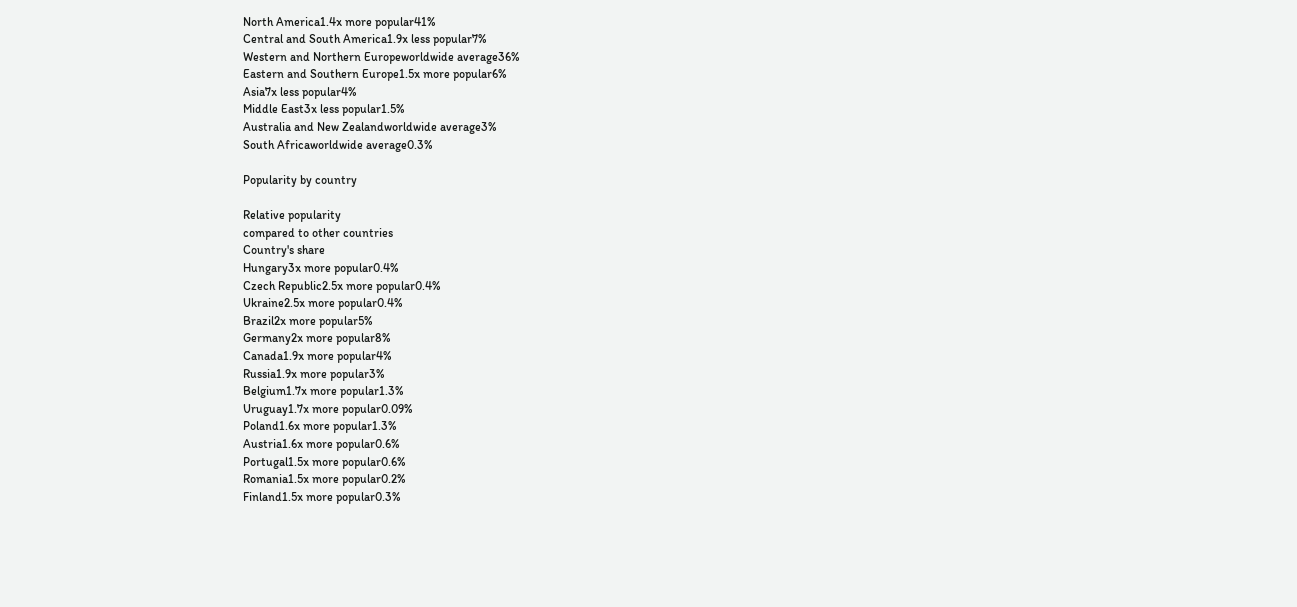North America1.4x more popular41%
Central and South America1.9x less popular7%
Western and Northern Europeworldwide average36%
Eastern and Southern Europe1.5x more popular6%
Asia7x less popular4%
Middle East3x less popular1.5%
Australia and New Zealandworldwide average3%
South Africaworldwide average0.3%

Popularity by country

Relative popularity
compared to other countries
Country's share
Hungary3x more popular0.4%
Czech Republic2.5x more popular0.4%
Ukraine2.5x more popular0.4%
Brazil2x more popular5%
Germany2x more popular8%
Canada1.9x more popular4%
Russia1.9x more popular3%
Belgium1.7x more popular1.3%
Uruguay1.7x more popular0.09%
Poland1.6x more popular1.3%
Austria1.6x more popular0.6%
Portugal1.5x more popular0.6%
Romania1.5x more popular0.2%
Finland1.5x more popular0.3%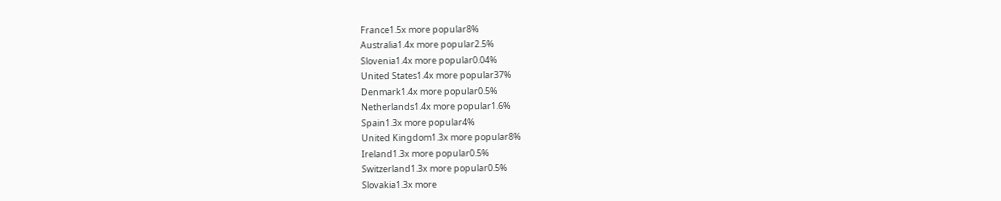France1.5x more popular8%
Australia1.4x more popular2.5%
Slovenia1.4x more popular0.04%
United States1.4x more popular37%
Denmark1.4x more popular0.5%
Netherlands1.4x more popular1.6%
Spain1.3x more popular4%
United Kingdom1.3x more popular8%
Ireland1.3x more popular0.5%
Switzerland1.3x more popular0.5%
Slovakia1.3x more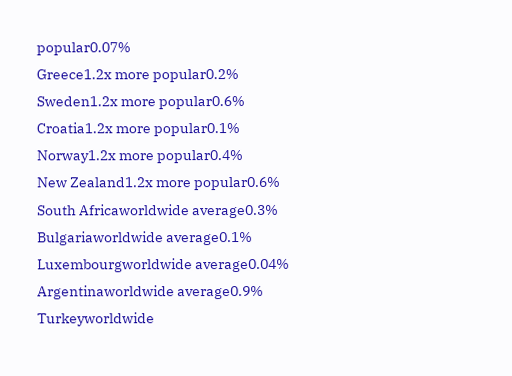popular0.07%
Greece1.2x more popular0.2%
Sweden1.2x more popular0.6%
Croatia1.2x more popular0.1%
Norway1.2x more popular0.4%
New Zealand1.2x more popular0.6%
South Africaworldwide average0.3%
Bulgariaworldwide average0.1%
Luxembourgworldwide average0.04%
Argentinaworldwide average0.9%
Turkeyworldwide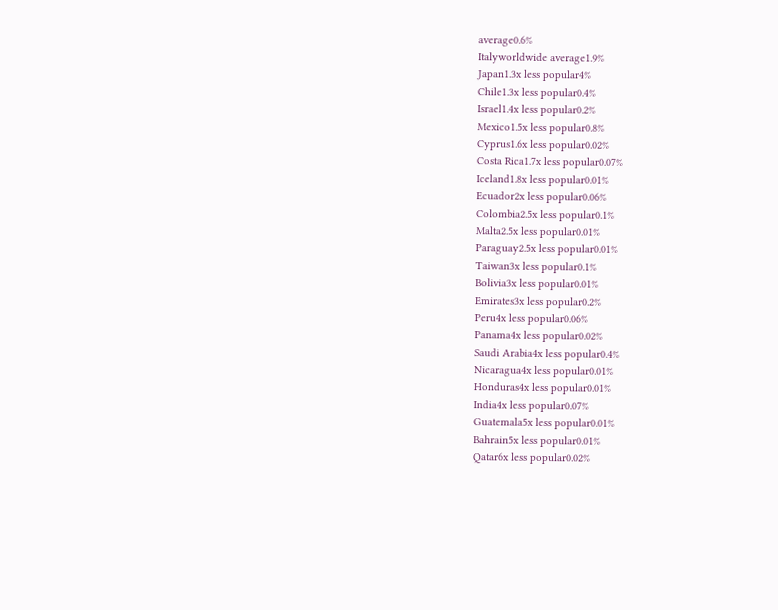average0.6%
Italyworldwide average1.9%
Japan1.3x less popular4%
Chile1.3x less popular0.4%
Israel1.4x less popular0.2%
Mexico1.5x less popular0.8%
Cyprus1.6x less popular0.02%
Costa Rica1.7x less popular0.07%
Iceland1.8x less popular0.01%
Ecuador2x less popular0.06%
Colombia2.5x less popular0.1%
Malta2.5x less popular0.01%
Paraguay2.5x less popular0.01%
Taiwan3x less popular0.1%
Bolivia3x less popular0.01%
Emirates3x less popular0.2%
Peru4x less popular0.06%
Panama4x less popular0.02%
Saudi Arabia4x less popular0.4%
Nicaragua4x less popular0.01%
Honduras4x less popular0.01%
India4x less popular0.07%
Guatemala5x less popular0.01%
Bahrain5x less popular0.01%
Qatar6x less popular0.02%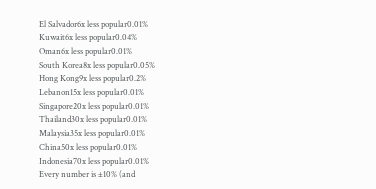El Salvador6x less popular0.01%
Kuwait6x less popular0.04%
Oman6x less popular0.01%
South Korea8x less popular0.05%
Hong Kong9x less popular0.2%
Lebanon15x less popular0.01%
Singapore20x less popular0.01%
Thailand30x less popular0.01%
Malaysia35x less popular0.01%
China50x less popular0.01%
Indonesia70x less popular0.01%
Every number is ±10% (and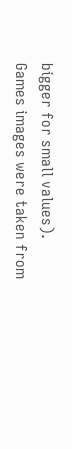bigger for small values).
Games images were taken from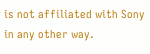is not affiliated with Sony in any other way.